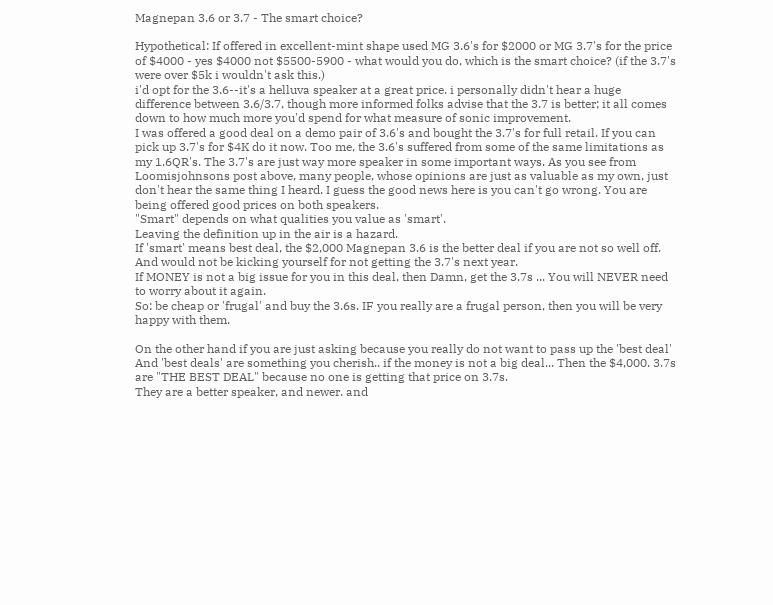Magnepan 3.6 or 3.7 - The smart choice?

Hypothetical: If offered in excellent-mint shape used MG 3.6's for $2000 or MG 3.7's for the price of $4000 - yes $4000 not $5500-5900 - what would you do, which is the smart choice? (if the 3.7's were over $5k i wouldn't ask this.)
i'd opt for the 3.6--it's a helluva speaker at a great price. i personally didn't hear a huge difference between 3.6/3.7, though more informed folks advise that the 3.7 is better; it all comes down to how much more you'd spend for what measure of sonic improvement.
I was offered a good deal on a demo pair of 3.6's and bought the 3.7's for full retail. If you can pick up 3.7's for $4K do it now. Too me, the 3.6's suffered from some of the same limitations as my 1.6QR's. The 3.7's are just way more speaker in some important ways. As you see from Loomisjohnsons post above, many people, whose opinions are just as valuable as my own, just don't hear the same thing I heard. I guess the good news here is you can't go wrong. You are being offered good prices on both speakers.
"Smart" depends on what qualities you value as 'smart'.
Leaving the definition up in the air is a hazard.
If 'smart' means best deal, the $2,000 Magnepan 3.6 is the better deal if you are not so well off.
And would not be kicking yourself for not getting the 3.7's next year.
If MONEY is not a big issue for you in this deal, then Damn, get the 3.7s ... You will NEVER need to worry about it again.
So: be cheap or 'frugal' and buy the 3.6s. IF you really are a frugal person, then you will be very happy with them.

On the other hand if you are just asking because you really do not want to pass up the 'best deal' And 'best deals' are something you cherish.. if the money is not a big deal... Then the $4,000. 3.7s are "THE BEST DEAL" because no one is getting that price on 3.7s.
They are a better speaker, and newer. and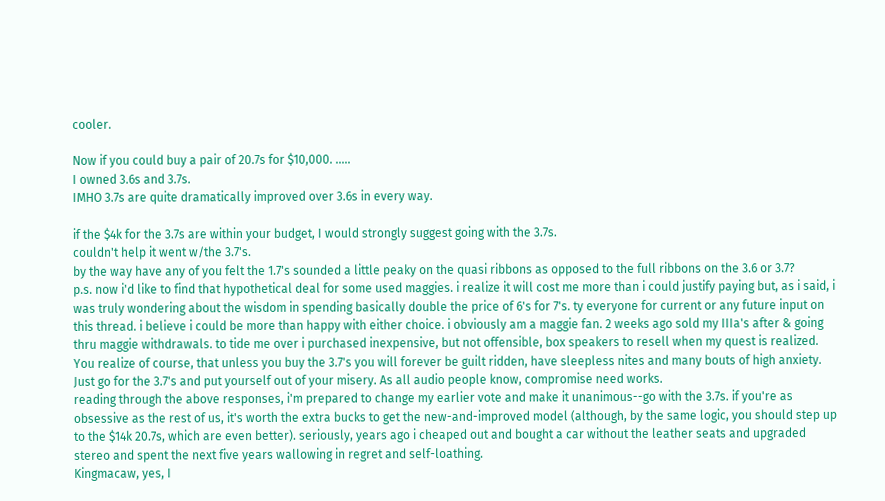cooler.

Now if you could buy a pair of 20.7s for $10,000. .....
I owned 3.6s and 3.7s.
IMHO 3.7s are quite dramatically improved over 3.6s in every way.

if the $4k for the 3.7s are within your budget, I would strongly suggest going with the 3.7s.
couldn't help it went w/the 3.7's.
by the way have any of you felt the 1.7's sounded a little peaky on the quasi ribbons as opposed to the full ribbons on the 3.6 or 3.7?
p.s. now i'd like to find that hypothetical deal for some used maggies. i realize it will cost me more than i could justify paying but, as i said, i was truly wondering about the wisdom in spending basically double the price of 6's for 7's. ty everyone for current or any future input on this thread. i believe i could be more than happy with either choice. i obviously am a maggie fan. 2 weeks ago sold my IIIa's after & going thru maggie withdrawals. to tide me over i purchased inexpensive, but not offensible, box speakers to resell when my quest is realized.
You realize of course, that unless you buy the 3.7's you will forever be guilt ridden, have sleepless nites and many bouts of high anxiety. Just go for the 3.7's and put yourself out of your misery. As all audio people know, compromise need works.
reading through the above responses, i'm prepared to change my earlier vote and make it unanimous--go with the 3.7s. if you're as obsessive as the rest of us, it's worth the extra bucks to get the new-and-improved model (although, by the same logic, you should step up to the $14k 20.7s, which are even better). seriously, years ago i cheaped out and bought a car without the leather seats and upgraded stereo and spent the next five years wallowing in regret and self-loathing.
Kingmacaw, yes, I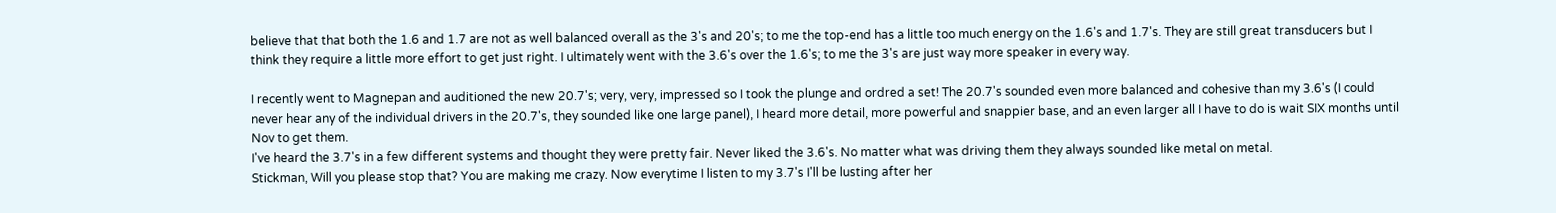believe that that both the 1.6 and 1.7 are not as well balanced overall as the 3's and 20's; to me the top-end has a little too much energy on the 1.6's and 1.7's. They are still great transducers but I think they require a little more effort to get just right. I ultimately went with the 3.6's over the 1.6's; to me the 3's are just way more speaker in every way.

I recently went to Magnepan and auditioned the new 20.7's; very, very, impressed so I took the plunge and ordred a set! The 20.7's sounded even more balanced and cohesive than my 3.6's (I could never hear any of the individual drivers in the 20.7's, they sounded like one large panel), I heard more detail, more powerful and snappier base, and an even larger all I have to do is wait SIX months until Nov to get them.
I've heard the 3.7's in a few different systems and thought they were pretty fair. Never liked the 3.6's. No matter what was driving them they always sounded like metal on metal.
Stickman, Will you please stop that? You are making me crazy. Now everytime I listen to my 3.7's I'll be lusting after her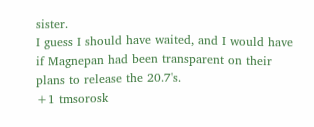sister.
I guess I should have waited, and I would have if Magnepan had been transparent on their plans to release the 20.7's.
+1 tmsorosk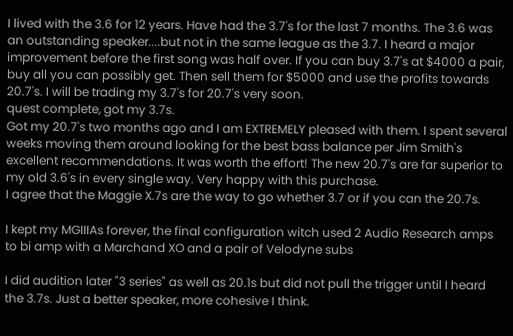I lived with the 3.6 for 12 years. Have had the 3.7's for the last 7 months. The 3.6 was an outstanding speaker....but not in the same league as the 3.7. I heard a major improvement before the first song was half over. If you can buy 3.7's at $4000 a pair, buy all you can possibly get. Then sell them for $5000 and use the profits towards 20.7's. I will be trading my 3.7's for 20.7's very soon.
quest complete, got my 3.7s.
Got my 20.7's two months ago and I am EXTREMELY pleased with them. I spent several weeks moving them around looking for the best bass balance per Jim Smith's excellent recommendations. It was worth the effort! The new 20.7's are far superior to my old 3.6's in every single way. Very happy with this purchase.
I agree that the Maggie X.7s are the way to go whether 3.7 or if you can the 20.7s.

I kept my MGIIIAs forever, the final configuration witch used 2 Audio Research amps to bi amp with a Marchand XO and a pair of Velodyne subs

I did audition later "3 series" as well as 20.1s but did not pull the trigger until I heard the 3.7s. Just a better speaker, more cohesive I think.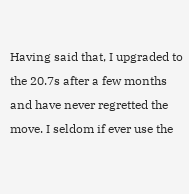Having said that, I upgraded to the 20.7s after a few months and have never regretted the move. I seldom if ever use the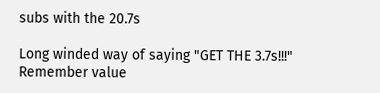subs with the 20.7s

Long winded way of saying "GET THE 3.7s!!!"
Remember value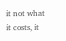it not what it costs, it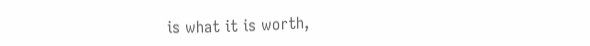is what it is worth,